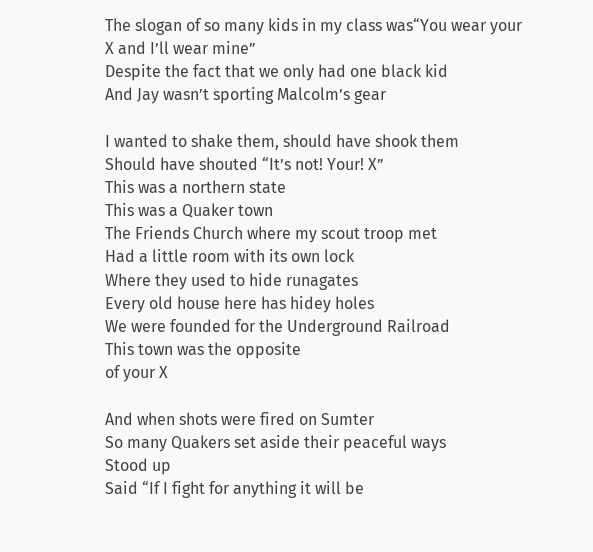The slogan of so many kids in my class was“You wear your X and I’ll wear mine”
Despite the fact that we only had one black kid
And Jay wasn’t sporting Malcolm’s gear

I wanted to shake them, should have shook them
Should have shouted “It’s not! Your! X”
This was a northern state
This was a Quaker town
The Friends Church where my scout troop met
Had a little room with its own lock
Where they used to hide runagates
Every old house here has hidey holes
We were founded for the Underground Railroad
This town was the opposite
of your X

And when shots were fired on Sumter
So many Quakers set aside their peaceful ways
Stood up
Said “If I fight for anything it will be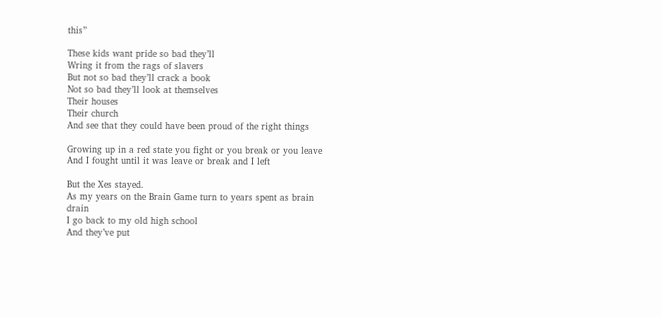this”

These kids want pride so bad they’ll
Wring it from the rags of slavers
But not so bad they’ll crack a book
Not so bad they’ll look at themselves
Their houses
Their church
And see that they could have been proud of the right things

Growing up in a red state you fight or you break or you leave
And I fought until it was leave or break and I left

But the Xes stayed.
As my years on the Brain Game turn to years spent as brain drain
I go back to my old high school
And they’ve put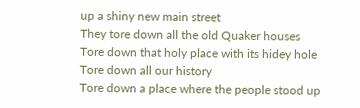up a shiny new main street
They tore down all the old Quaker houses
Tore down that holy place with its hidey hole
Tore down all our history
Tore down a place where the people stood up